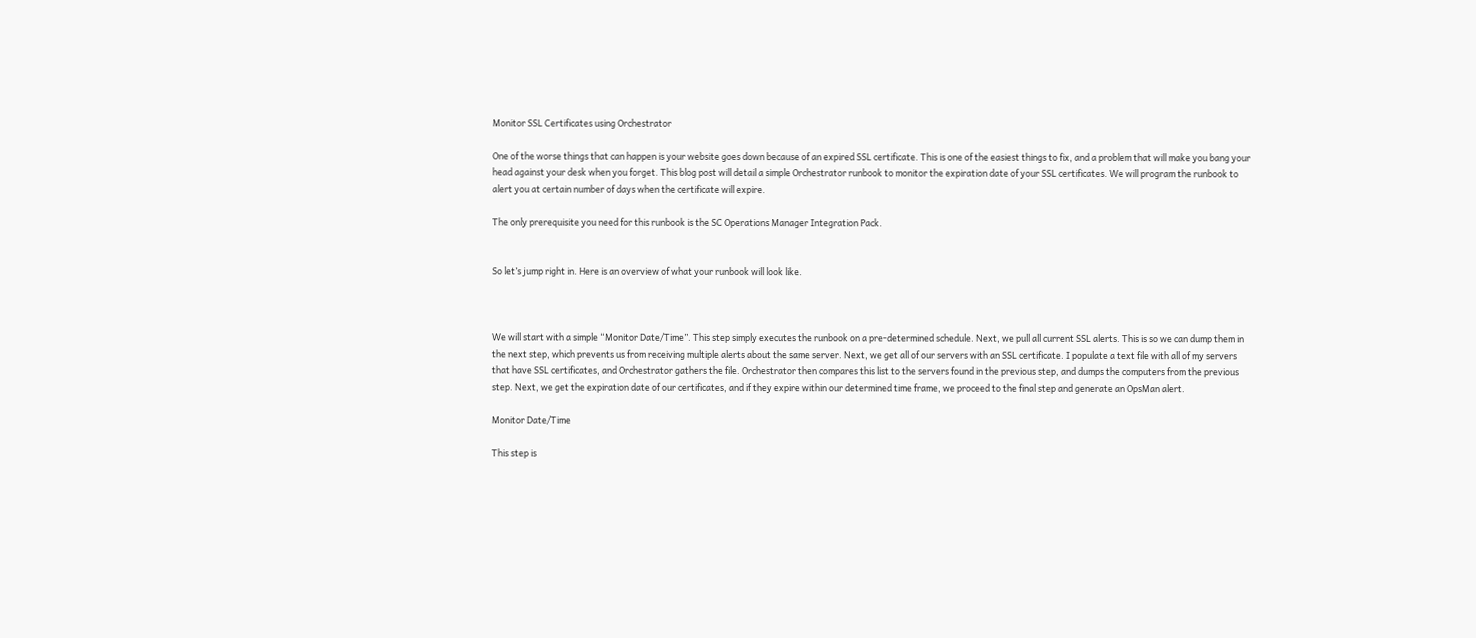Monitor SSL Certificates using Orchestrator

One of the worse things that can happen is your website goes down because of an expired SSL certificate. This is one of the easiest things to fix, and a problem that will make you bang your head against your desk when you forget. This blog post will detail a simple Orchestrator runbook to monitor the expiration date of your SSL certificates. We will program the runbook to alert you at certain number of days when the certificate will expire.

The only prerequisite you need for this runbook is the SC Operations Manager Integration Pack.


So let’s jump right in. Here is an overview of what your runbook will look like.



We will start with a simple “Monitor Date/Time”. This step simply executes the runbook on a pre-determined schedule. Next, we pull all current SSL alerts. This is so we can dump them in the next step, which prevents us from receiving multiple alerts about the same server. Next, we get all of our servers with an SSL certificate. I populate a text file with all of my servers that have SSL certificates, and Orchestrator gathers the file. Orchestrator then compares this list to the servers found in the previous step, and dumps the computers from the previous step. Next, we get the expiration date of our certificates, and if they expire within our determined time frame, we proceed to the final step and generate an OpsMan alert.

Monitor Date/Time

This step is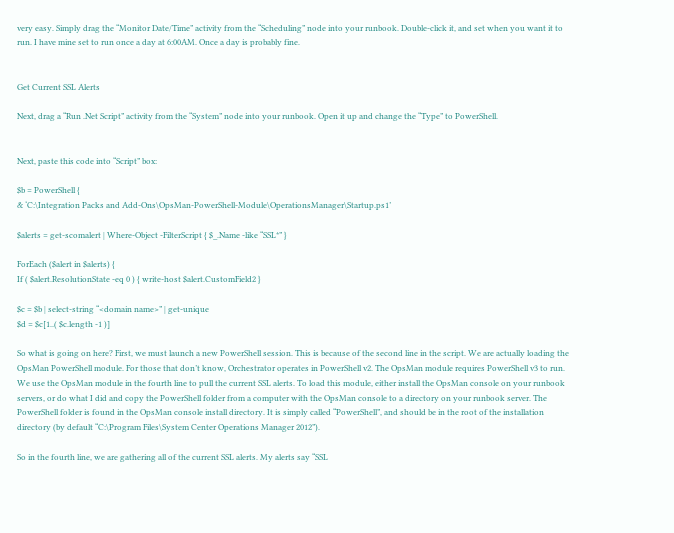very easy. Simply drag the “Monitor Date/Time” activity from the “Scheduling” node into your runbook. Double-click it, and set when you want it to run. I have mine set to run once a day at 6:00AM. Once a day is probably fine.


Get Current SSL Alerts

Next, drag a “Run .Net Script” activity from the “System” node into your runbook. Open it up and change the “Type” to PowerShell.


Next, paste this code into “Script” box:

$b = PowerShell {
& ‘C:\Integration Packs and Add-Ons\OpsMan-PowerShell-Module\OperationsManager\Startup.ps1’

$alerts = get-scomalert | Where-Object -FilterScript { $_.Name -like “SSL*” }

ForEach ($alert in $alerts) {
If ( $alert.ResolutionState -eq 0 ) { write-host $alert.CustomField2 }

$c = $b | select-string “<domain name>” | get-unique
$d = $c[1..( $c.length -1 )]

So what is going on here? First, we must launch a new PowerShell session. This is because of the second line in the script. We are actually loading the OpsMan PowerShell module. For those that don’t know, Orchestrator operates in PowerShell v2. The OpsMan module requires PowerShell v3 to run. We use the OpsMan module in the fourth line to pull the current SSL alerts. To load this module, either install the OpsMan console on your runbook servers, or do what I did and copy the PowerShell folder from a computer with the OpsMan console to a directory on your runbook server. The PowerShell folder is found in the OpsMan console install directory. It is simply called “PowerShell”, and should be in the root of the installation directory (by default “C:\Program Files\System Center Operations Manager 2012”).

So in the fourth line, we are gathering all of the current SSL alerts. My alerts say “SSL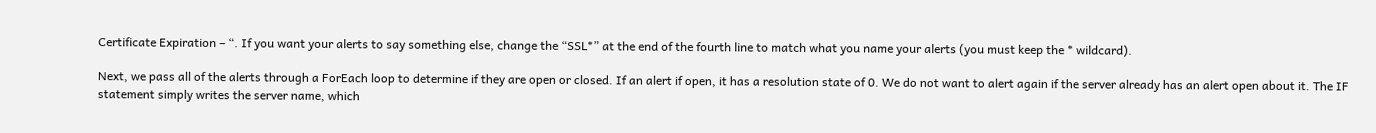Certificate Expiration – “. If you want your alerts to say something else, change the “SSL*” at the end of the fourth line to match what you name your alerts (you must keep the * wildcard).

Next, we pass all of the alerts through a ForEach loop to determine if they are open or closed. If an alert if open, it has a resolution state of 0. We do not want to alert again if the server already has an alert open about it. The IF statement simply writes the server name, which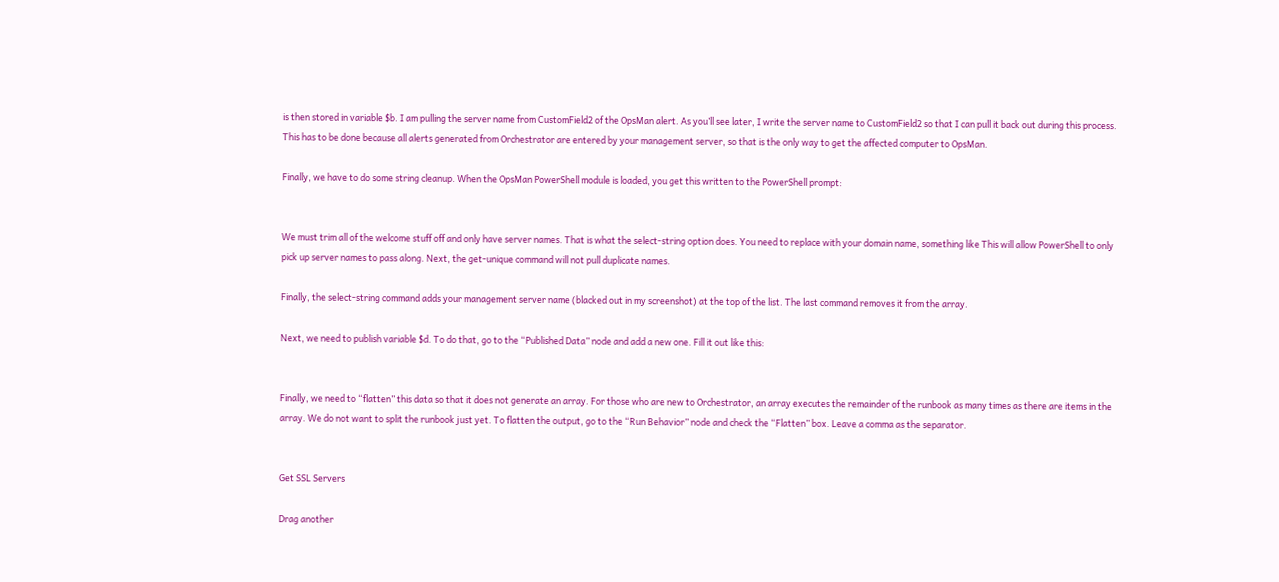is then stored in variable $b. I am pulling the server name from CustomField2 of the OpsMan alert. As you’ll see later, I write the server name to CustomField2 so that I can pull it back out during this process. This has to be done because all alerts generated from Orchestrator are entered by your management server, so that is the only way to get the affected computer to OpsMan.

Finally, we have to do some string cleanup. When the OpsMan PowerShell module is loaded, you get this written to the PowerShell prompt:


We must trim all of the welcome stuff off and only have server names. That is what the select-string option does. You need to replace with your domain name, something like This will allow PowerShell to only pick up server names to pass along. Next, the get-unique command will not pull duplicate names.

Finally, the select-string command adds your management server name (blacked out in my screenshot) at the top of the list. The last command removes it from the array.

Next, we need to publish variable $d. To do that, go to the “Published Data” node and add a new one. Fill it out like this:


Finally, we need to “flatten” this data so that it does not generate an array. For those who are new to Orchestrator, an array executes the remainder of the runbook as many times as there are items in the array. We do not want to split the runbook just yet. To flatten the output, go to the “Run Behavior” node and check the “Flatten” box. Leave a comma as the separator.


Get SSL Servers

Drag another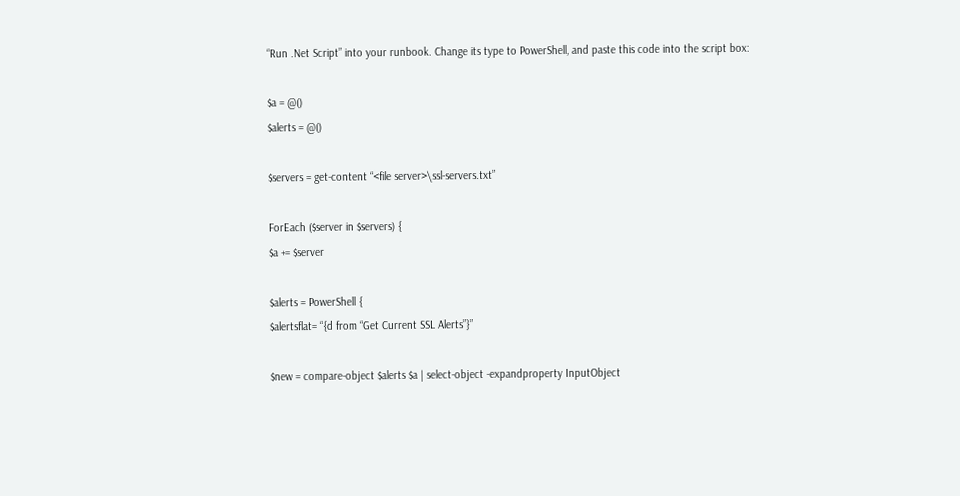“Run .Net Script” into your runbook. Change its type to PowerShell, and paste this code into the script box:

$a = @()
$alerts = @()

$servers = get-content “<file server>\ssl-servers.txt”

ForEach ($server in $servers) {
$a += $server

$alerts = PowerShell {
$alertsflat= “{d from “Get Current SSL Alerts”}”

$new = compare-object $alerts $a | select-object -expandproperty InputObject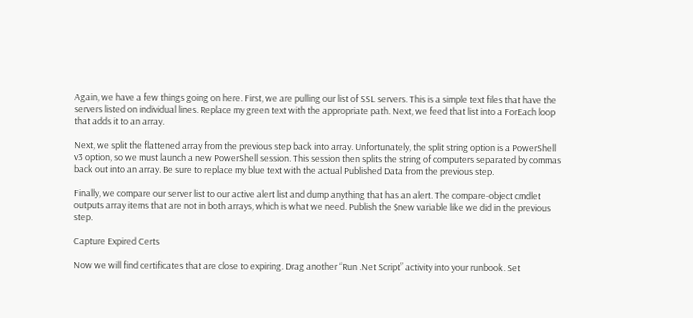Again, we have a few things going on here. First, we are pulling our list of SSL servers. This is a simple text files that have the servers listed on individual lines. Replace my green text with the appropriate path. Next, we feed that list into a ForEach loop that adds it to an array.

Next, we split the flattened array from the previous step back into array. Unfortunately, the split string option is a PowerShell v3 option, so we must launch a new PowerShell session. This session then splits the string of computers separated by commas back out into an array. Be sure to replace my blue text with the actual Published Data from the previous step.

Finally, we compare our server list to our active alert list and dump anything that has an alert. The compare-object cmdlet outputs array items that are not in both arrays, which is what we need. Publish the $new variable like we did in the previous step.

Capture Expired Certs

Now we will find certificates that are close to expiring. Drag another “Run .Net Script” activity into your runbook. Set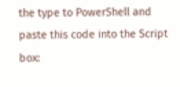the type to PowerShell and paste this code into the Script box: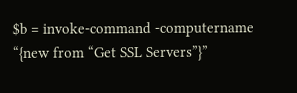$b = invoke-command -computername “{new from “Get SSL Servers”}”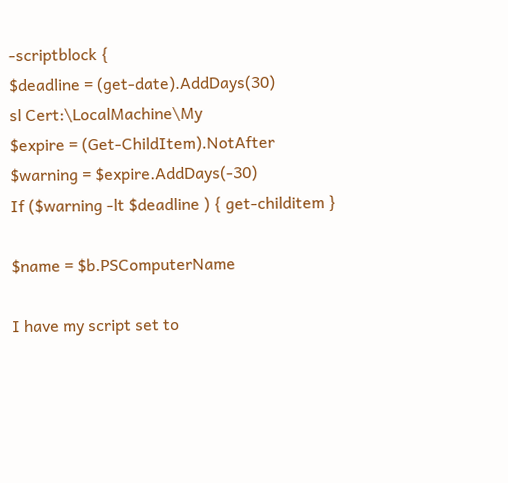-scriptblock {
$deadline = (get-date).AddDays(30)
sl Cert:\LocalMachine\My
$expire = (Get-ChildItem).NotAfter
$warning = $expire.AddDays(-30)
If ($warning -lt $deadline ) { get-childitem }

$name = $b.PSComputerName

I have my script set to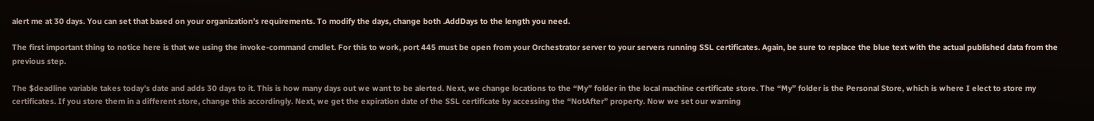alert me at 30 days. You can set that based on your organization’s requirements. To modify the days, change both .AddDays to the length you need.

The first important thing to notice here is that we using the invoke-command cmdlet. For this to work, port 445 must be open from your Orchestrator server to your servers running SSL certificates. Again, be sure to replace the blue text with the actual published data from the previous step.

The $deadline variable takes today’s date and adds 30 days to it. This is how many days out we want to be alerted. Next, we change locations to the “My” folder in the local machine certificate store. The “My” folder is the Personal Store, which is where I elect to store my certificates. If you store them in a different store, change this accordingly. Next, we get the expiration date of the SSL certificate by accessing the “NotAfter” property. Now we set our warning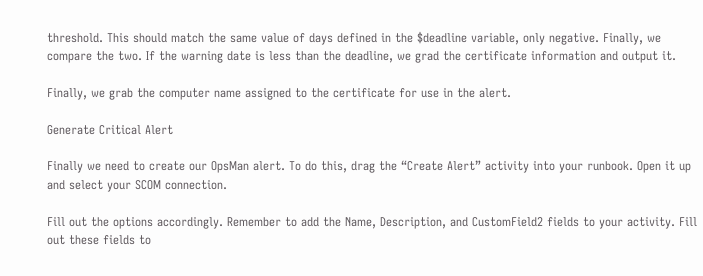threshold. This should match the same value of days defined in the $deadline variable, only negative. Finally, we compare the two. If the warning date is less than the deadline, we grad the certificate information and output it.

Finally, we grab the computer name assigned to the certificate for use in the alert.

Generate Critical Alert

Finally we need to create our OpsMan alert. To do this, drag the “Create Alert” activity into your runbook. Open it up and select your SCOM connection.

Fill out the options accordingly. Remember to add the Name, Description, and CustomField2 fields to your activity. Fill out these fields to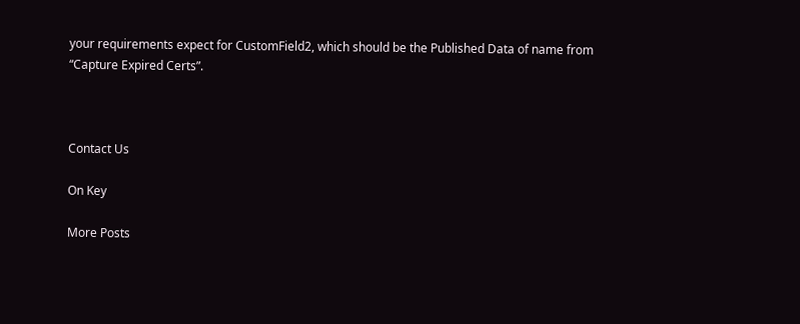your requirements expect for CustomField2, which should be the Published Data of name from “Capture Expired Certs”.



Contact Us

On Key

More Posts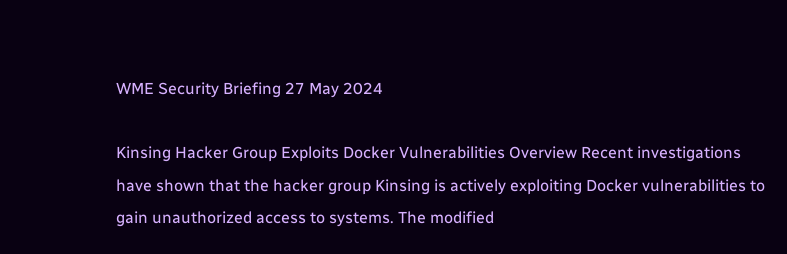WME Security Briefing 27 May 2024

Kinsing Hacker Group Exploits Docker Vulnerabilities Overview Recent investigations have shown that the hacker group Kinsing is actively exploiting Docker vulnerabilities to gain unauthorized access to systems. The modified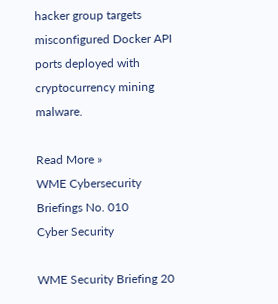hacker group targets misconfigured Docker API ports deployed with cryptocurrency mining malware.

Read More »
WME Cybersecurity Briefings No. 010
Cyber Security

WME Security Briefing 20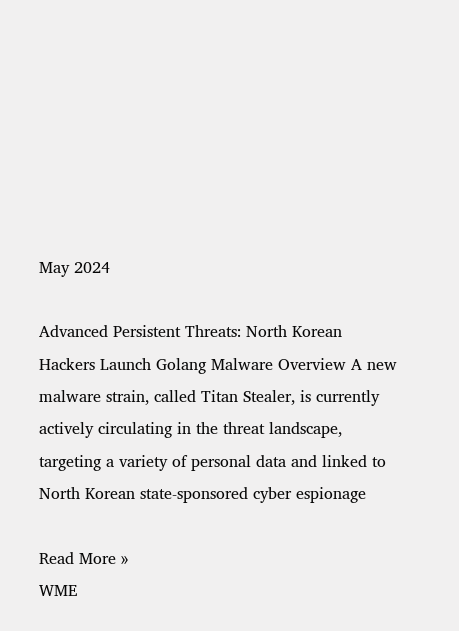May 2024

Advanced Persistent Threats: North Korean Hackers Launch Golang Malware Overview A new malware strain, called Titan Stealer, is currently actively circulating in the threat landscape, targeting a variety of personal data and linked to North Korean state-sponsored cyber espionage

Read More »
WME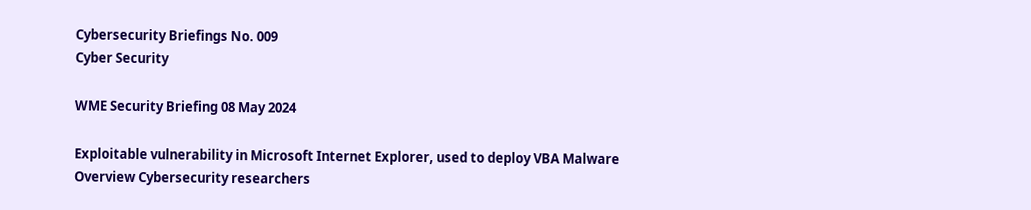Cybersecurity Briefings No. 009
Cyber Security

WME Security Briefing 08 May 2024

Exploitable vulnerability in Microsoft Internet Explorer, used to deploy VBA Malware Overview Cybersecurity researchers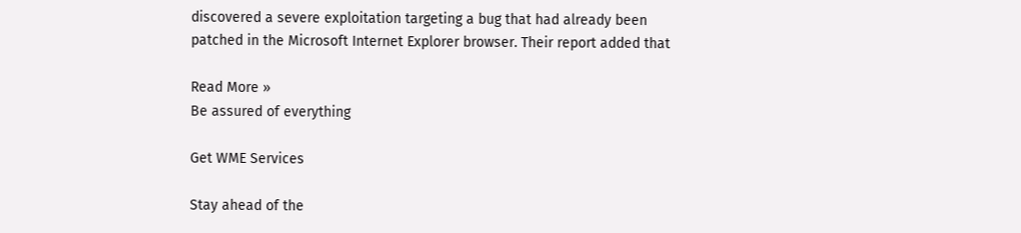discovered a severe exploitation targeting a bug that had already been patched in the Microsoft Internet Explorer browser. Their report added that

Read More »
Be assured of everything

Get WME Services

Stay ahead of the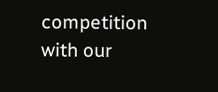competition with our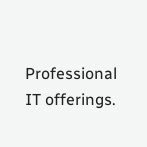Professional IT offerings.